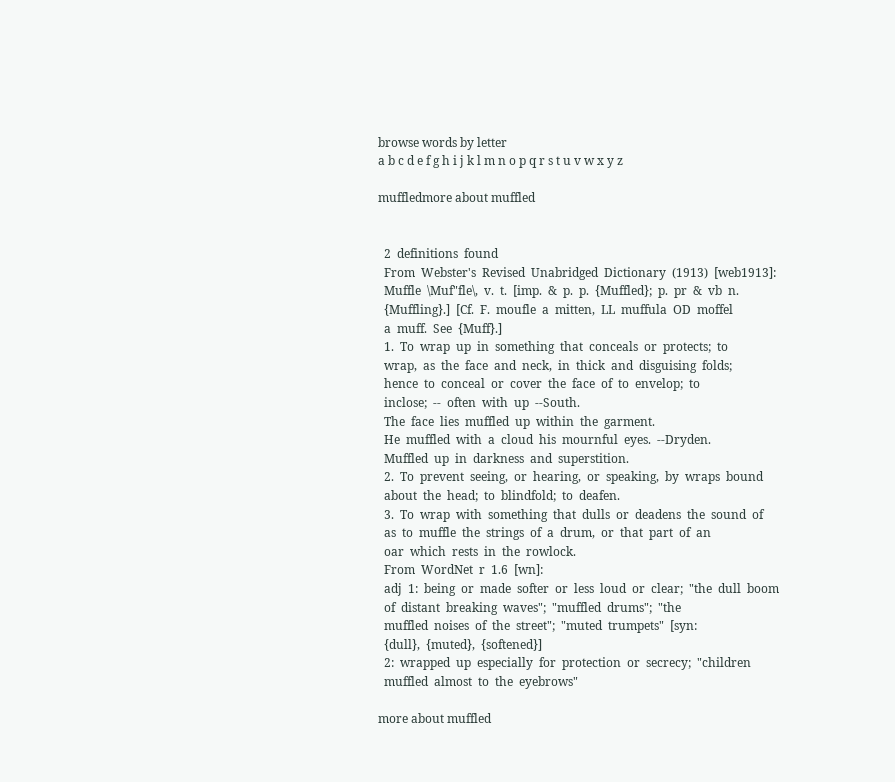browse words by letter
a b c d e f g h i j k l m n o p q r s t u v w x y z

muffledmore about muffled


  2  definitions  found
  From  Webster's  Revised  Unabridged  Dictionary  (1913)  [web1913]:
  Muffle  \Muf"fle\,  v.  t.  [imp.  &  p.  p.  {Muffled};  p.  pr  &  vb  n.
  {Muffling}.]  [Cf.  F.  moufle  a  mitten,  LL  muffula  OD  moffel
  a  muff.  See  {Muff}.]
  1.  To  wrap  up  in  something  that  conceals  or  protects;  to
  wrap,  as  the  face  and  neck,  in  thick  and  disguising  folds;
  hence  to  conceal  or  cover  the  face  of  to  envelop;  to
  inclose;  --  often  with  up  --South.
  The  face  lies  muffled  up  within  the  garment.
  He  muffled  with  a  cloud  his  mournful  eyes.  --Dryden.
  Muffled  up  in  darkness  and  superstition.
  2.  To  prevent  seeing,  or  hearing,  or  speaking,  by  wraps  bound
  about  the  head;  to  blindfold;  to  deafen.
  3.  To  wrap  with  something  that  dulls  or  deadens  the  sound  of
  as  to  muffle  the  strings  of  a  drum,  or  that  part  of  an
  oar  which  rests  in  the  rowlock.
  From  WordNet  r  1.6  [wn]:
  adj  1:  being  or  made  softer  or  less  loud  or  clear;  "the  dull  boom
  of  distant  breaking  waves";  "muffled  drums";  "the
  muffled  noises  of  the  street";  "muted  trumpets"  [syn:
  {dull},  {muted},  {softened}]
  2:  wrapped  up  especially  for  protection  or  secrecy;  "children
  muffled  almost  to  the  eyebrows"

more about muffled